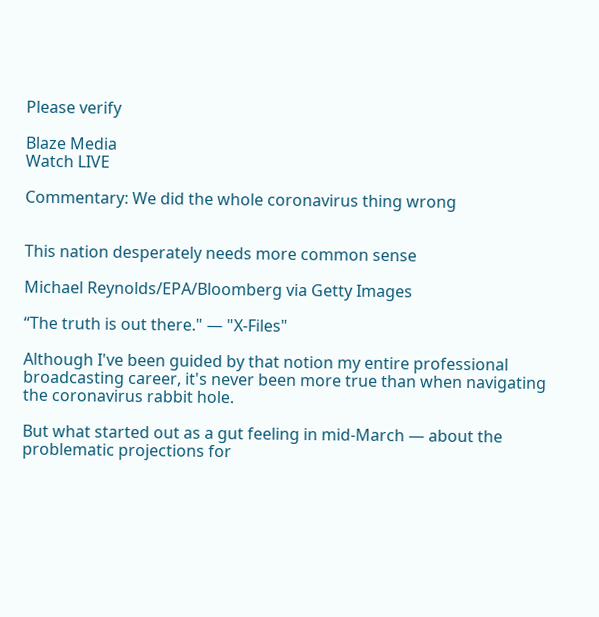Please verify

Blaze Media
Watch LIVE

Commentary: We did the whole coronavirus thing wrong


This nation desperately needs more common sense

Michael Reynolds/EPA/Bloomberg via Getty Images

“The truth is out there." — "X-Files"

Although I've been guided by that notion my entire professional broadcasting career, it's never been more true than when navigating the coronavirus rabbit hole.

But what started out as a gut feeling in mid-March — about the problematic projections for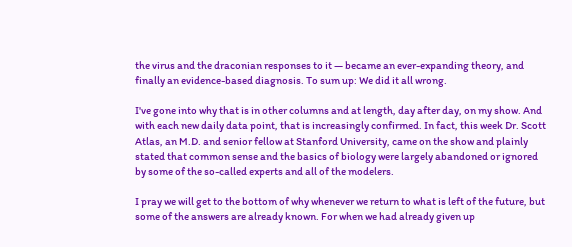the virus and the draconian responses to it — became an ever-expanding theory, and finally an evidence-based diagnosis. To sum up: We did it all wrong.

I've gone into why that is in other columns and at length, day after day, on my show. And with each new daily data point, that is increasingly confirmed. In fact, this week Dr. Scott Atlas, an M.D. and senior fellow at Stanford University, came on the show and plainly stated that common sense and the basics of biology were largely abandoned or ignored by some of the so-called experts and all of the modelers.

I pray we will get to the bottom of why whenever we return to what is left of the future, but some of the answers are already known. For when we had already given up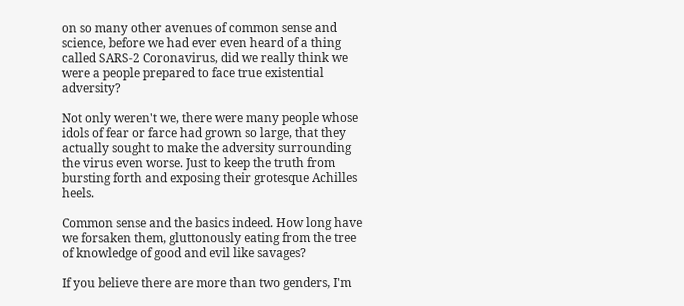on so many other avenues of common sense and science, before we had ever even heard of a thing called SARS-2 Coronavirus, did we really think we were a people prepared to face true existential adversity?

Not only weren't we, there were many people whose idols of fear or farce had grown so large, that they actually sought to make the adversity surrounding the virus even worse. Just to keep the truth from bursting forth and exposing their grotesque Achilles heels.

Common sense and the basics indeed. How long have we forsaken them, gluttonously eating from the tree of knowledge of good and evil like savages?

If you believe there are more than two genders, I'm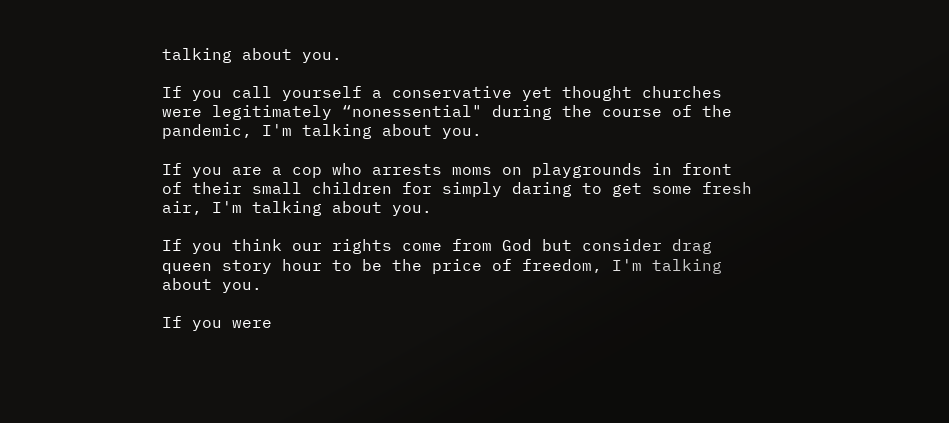talking about you.

If you call yourself a conservative yet thought churches were legitimately “nonessential" during the course of the pandemic, I'm talking about you.

If you are a cop who arrests moms on playgrounds in front of their small children for simply daring to get some fresh air, I'm talking about you.

If you think our rights come from God but consider drag queen story hour to be the price of freedom, I'm talking about you.

If you were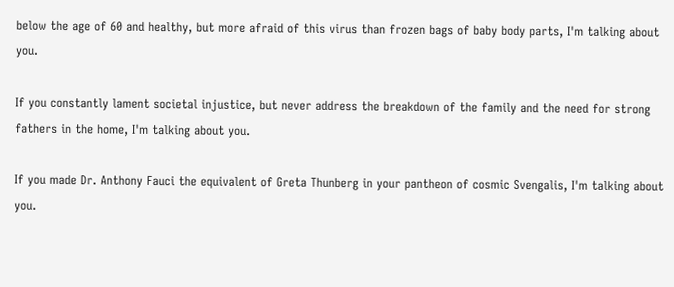below the age of 60 and healthy, but more afraid of this virus than frozen bags of baby body parts, I'm talking about you.

If you constantly lament societal injustice, but never address the breakdown of the family and the need for strong fathers in the home, I'm talking about you.

If you made Dr. Anthony Fauci the equivalent of Greta Thunberg in your pantheon of cosmic Svengalis, I'm talking about you.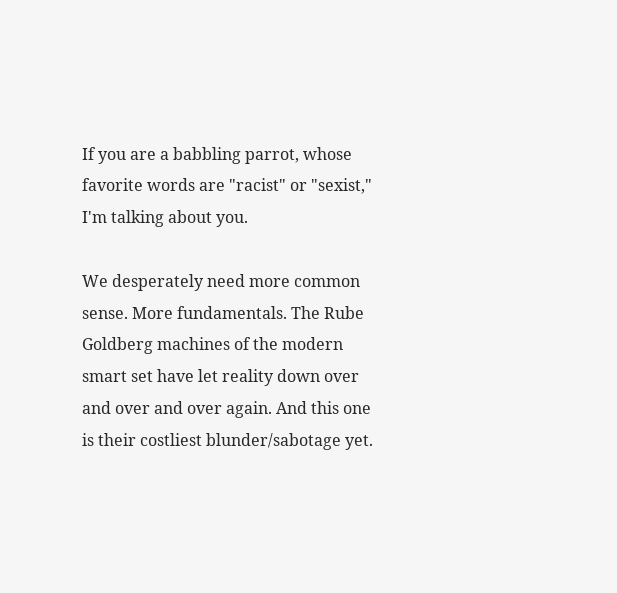If you are a babbling parrot, whose favorite words are "racist" or "sexist," I'm talking about you.

We desperately need more common sense. More fundamentals. The Rube Goldberg machines of the modern smart set have let reality down over and over and over again. And this one is their costliest blunder/sabotage yet.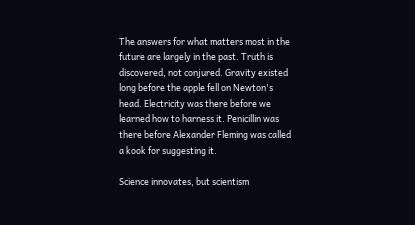The answers for what matters most in the future are largely in the past. Truth is discovered, not conjured. Gravity existed long before the apple fell on Newton's head. Electricity was there before we learned how to harness it. Penicillin was there before Alexander Fleming was called a kook for suggesting it.

Science innovates, but scientism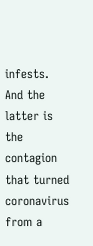infests. And the latter is the contagion that turned coronavirus from a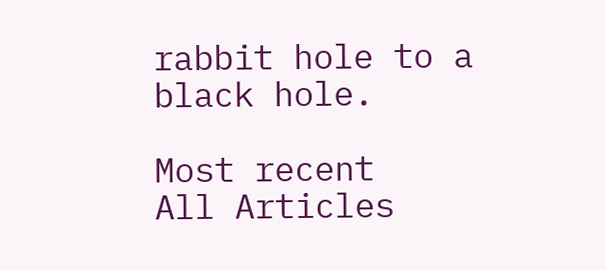rabbit hole to a black hole.

Most recent
All Articles